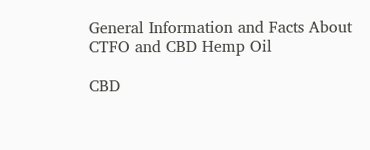General Information and Facts About CTFO and CBD Hemp Oil

CBD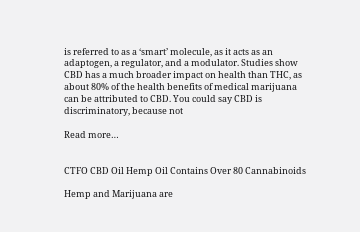is referred to as a ‘smart’ molecule, as it acts as an adaptogen, a regulator, and a modulator. Studies show CBD has a much broader impact on health than THC, as about 80% of the health benefits of medical marijuana can be attributed to CBD. You could say CBD is discriminatory, because not

Read more…


CTFO CBD Oil Hemp Oil Contains Over 80 Cannabinoids

Hemp and Marijuana are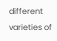different varieties of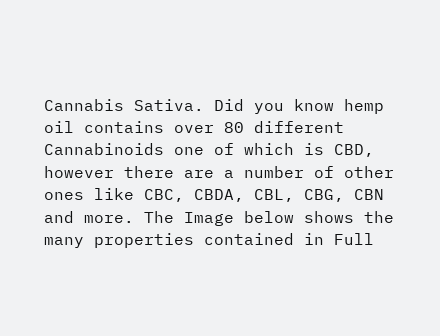Cannabis Sativa. Did you know hemp oil contains over 80 different Cannabinoids one of which is CBD, however there are a number of other ones like CBC, CBDA, CBL, CBG, CBN and more. The Image below shows the many properties contained in Full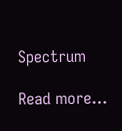Spectrum

Read more…